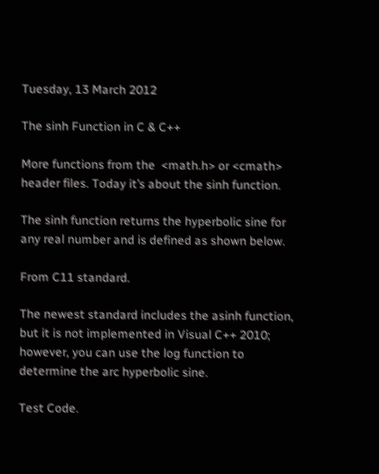Tuesday, 13 March 2012

The sinh Function in C & C++

More functions from the  <math.h> or <cmath> header files. Today it’s about the sinh function.

The sinh function returns the hyperbolic sine for any real number and is defined as shown below.

From C11 standard.

The newest standard includes the asinh function, but it is not implemented in Visual C++ 2010; however, you can use the log function to determine the arc hyperbolic sine.

Test Code.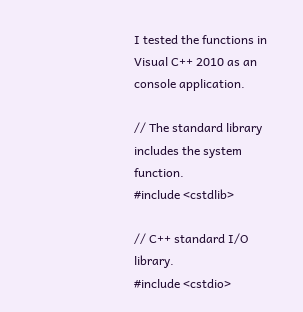I tested the functions in Visual C++ 2010 as an console application.

// The standard library includes the system function.
#include <cstdlib>

// C++ standard I/O library.
#include <cstdio>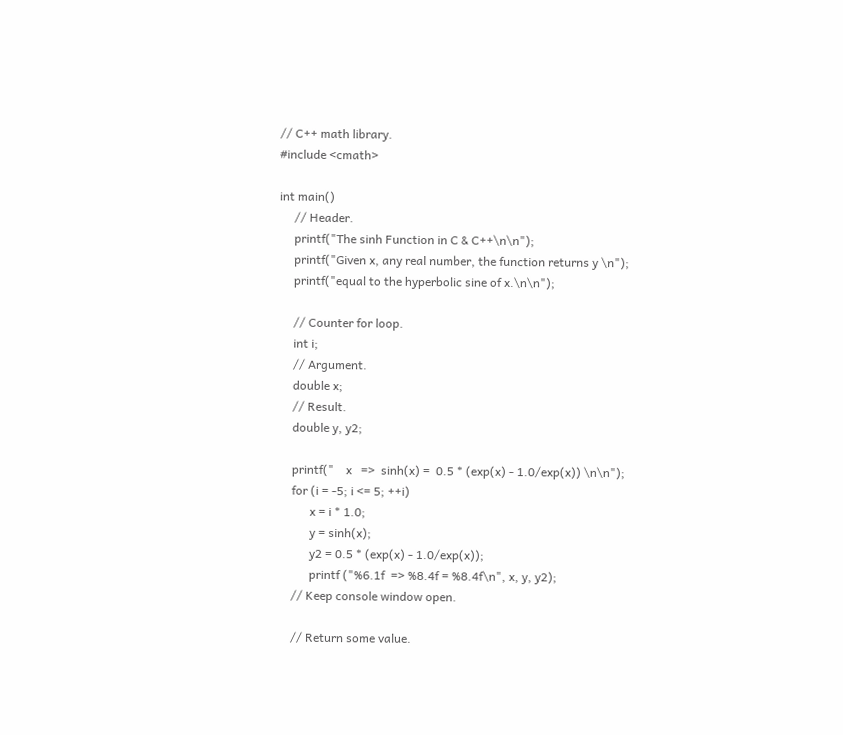// C++ math library.
#include <cmath>

int main()
     // Header.
     printf("The sinh Function in C & C++\n\n");
     printf("Given x, any real number, the function returns y \n");
     printf("equal to the hyperbolic sine of x.\n\n");

     // Counter for loop.
     int i;
     // Argument.
     double x;
     // Result.
     double y, y2;

     printf("    x   =>  sinh(x) =  0.5 * (exp(x) - 1.0/exp(x)) \n\n");
     for (i = -5; i <= 5; ++i)
           x = i * 1.0;
           y = sinh(x);
           y2 = 0.5 * (exp(x) - 1.0/exp(x));
           printf ("%6.1f  => %8.4f = %8.4f\n", x, y, y2);
     // Keep console window open.

     // Return some value.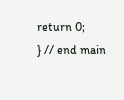return 0;
} // end main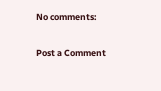No comments:

Post a Comment